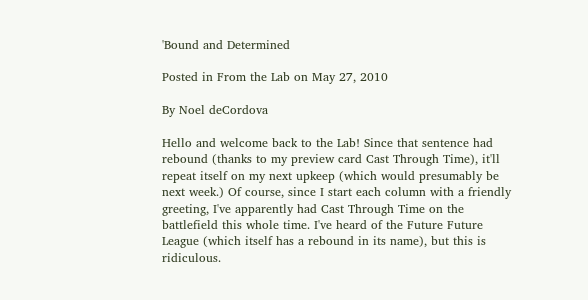'Bound and Determined

Posted in From the Lab on May 27, 2010

By Noel deCordova

Hello and welcome back to the Lab! Since that sentence had rebound (thanks to my preview card Cast Through Time), it'll repeat itself on my next upkeep (which would presumably be next week.) Of course, since I start each column with a friendly greeting, I've apparently had Cast Through Time on the battlefield this whole time. I've heard of the Future Future League (which itself has a rebound in its name), but this is ridiculous.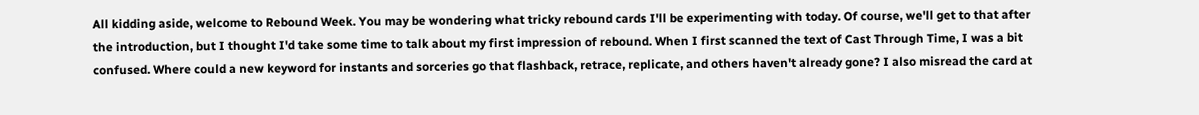All kidding aside, welcome to Rebound Week. You may be wondering what tricky rebound cards I'll be experimenting with today. Of course, we'll get to that after the introduction, but I thought I'd take some time to talk about my first impression of rebound. When I first scanned the text of Cast Through Time, I was a bit confused. Where could a new keyword for instants and sorceries go that flashback, retrace, replicate, and others haven't already gone? I also misread the card at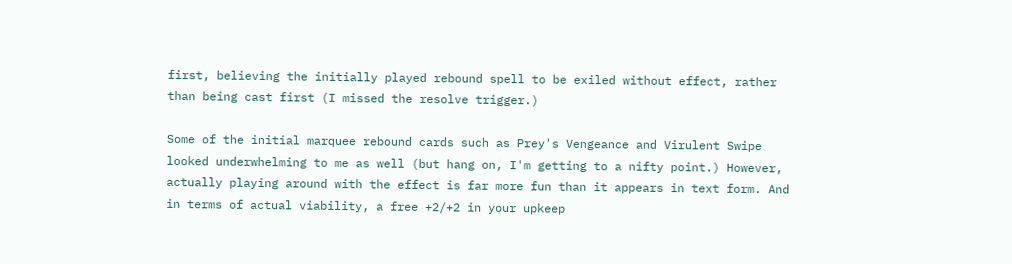first, believing the initially played rebound spell to be exiled without effect, rather than being cast first (I missed the resolve trigger.)

Some of the initial marquee rebound cards such as Prey's Vengeance and Virulent Swipe looked underwhelming to me as well (but hang on, I'm getting to a nifty point.) However, actually playing around with the effect is far more fun than it appears in text form. And in terms of actual viability, a free +2/+2 in your upkeep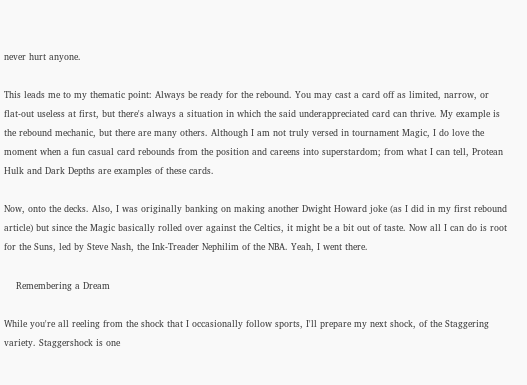never hurt anyone.

This leads me to my thematic point: Always be ready for the rebound. You may cast a card off as limited, narrow, or flat-out useless at first, but there's always a situation in which the said underappreciated card can thrive. My example is the rebound mechanic, but there are many others. Although I am not truly versed in tournament Magic, I do love the moment when a fun casual card rebounds from the position and careens into superstardom; from what I can tell, Protean Hulk and Dark Depths are examples of these cards.

Now, onto the decks. Also, I was originally banking on making another Dwight Howard joke (as I did in my first rebound article) but since the Magic basically rolled over against the Celtics, it might be a bit out of taste. Now all I can do is root for the Suns, led by Steve Nash, the Ink-Treader Nephilim of the NBA. Yeah, I went there.

    Remembering a Dream

While you're all reeling from the shock that I occasionally follow sports, I'll prepare my next shock, of the Staggering variety. Staggershock is one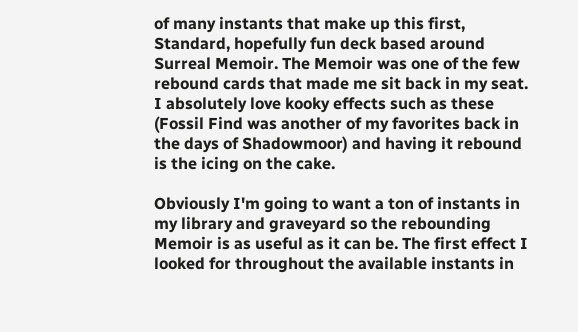of many instants that make up this first, Standard, hopefully fun deck based around Surreal Memoir. The Memoir was one of the few rebound cards that made me sit back in my seat. I absolutely love kooky effects such as these (Fossil Find was another of my favorites back in the days of Shadowmoor) and having it rebound is the icing on the cake.

Obviously I'm going to want a ton of instants in my library and graveyard so the rebounding Memoir is as useful as it can be. The first effect I looked for throughout the available instants in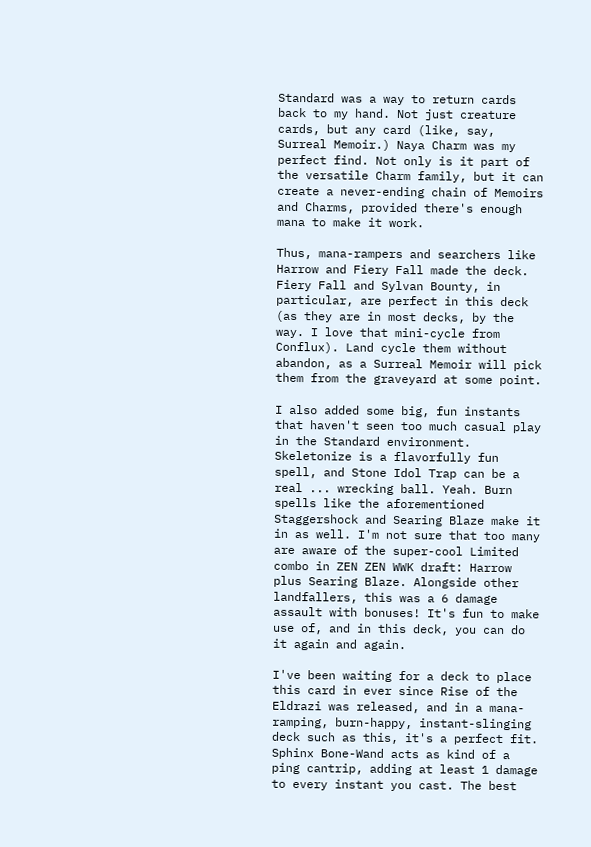Standard was a way to return cards back to my hand. Not just creature cards, but any card (like, say, Surreal Memoir.) Naya Charm was my perfect find. Not only is it part of the versatile Charm family, but it can create a never-ending chain of Memoirs and Charms, provided there's enough mana to make it work.

Thus, mana-rampers and searchers like Harrow and Fiery Fall made the deck. Fiery Fall and Sylvan Bounty, in particular, are perfect in this deck (as they are in most decks, by the way. I love that mini-cycle from Conflux). Land cycle them without abandon, as a Surreal Memoir will pick them from the graveyard at some point.

I also added some big, fun instants that haven't seen too much casual play in the Standard environment. Skeletonize is a flavorfully fun spell, and Stone Idol Trap can be a real ... wrecking ball. Yeah. Burn spells like the aforementioned Staggershock and Searing Blaze make it in as well. I'm not sure that too many are aware of the super-cool Limited combo in ZEN ZEN WWK draft: Harrow plus Searing Blaze. Alongside other landfallers, this was a 6 damage assault with bonuses! It's fun to make use of, and in this deck, you can do it again and again.

I've been waiting for a deck to place this card in ever since Rise of the Eldrazi was released, and in a mana-ramping, burn-happy, instant-slinging deck such as this, it's a perfect fit. Sphinx Bone-Wand acts as kind of a ping cantrip, adding at least 1 damage to every instant you cast. The best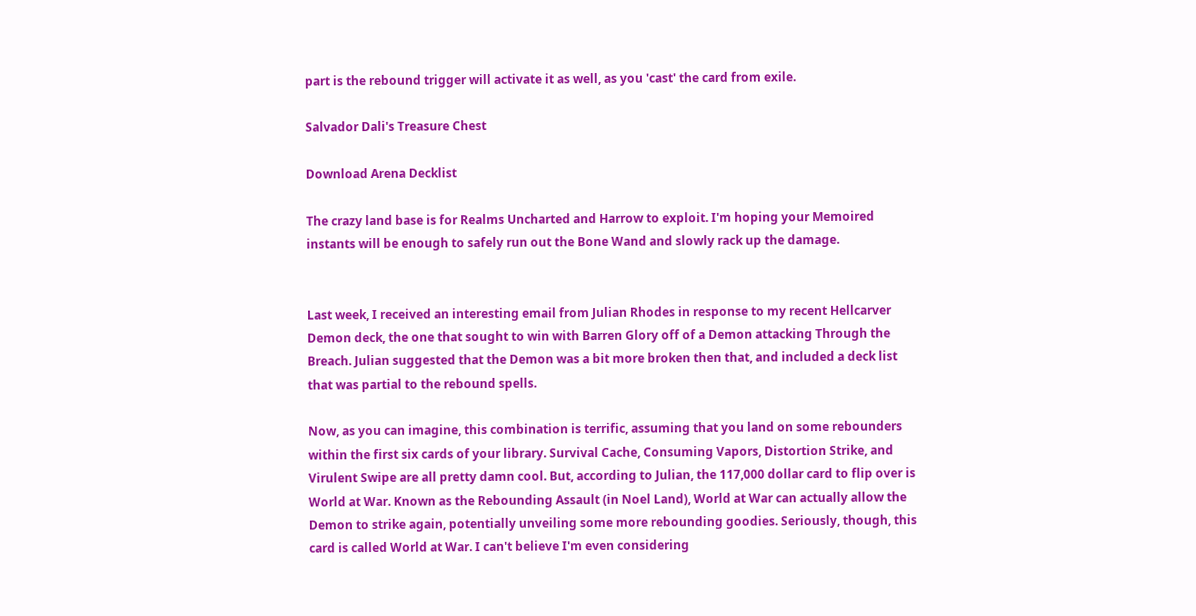part is the rebound trigger will activate it as well, as you 'cast' the card from exile.

Salvador Dali's Treasure Chest

Download Arena Decklist

The crazy land base is for Realms Uncharted and Harrow to exploit. I'm hoping your Memoired instants will be enough to safely run out the Bone Wand and slowly rack up the damage.


Last week, I received an interesting email from Julian Rhodes in response to my recent Hellcarver Demon deck, the one that sought to win with Barren Glory off of a Demon attacking Through the Breach. Julian suggested that the Demon was a bit more broken then that, and included a deck list that was partial to the rebound spells.

Now, as you can imagine, this combination is terrific, assuming that you land on some rebounders within the first six cards of your library. Survival Cache, Consuming Vapors, Distortion Strike, and Virulent Swipe are all pretty damn cool. But, according to Julian, the 117,000 dollar card to flip over is World at War. Known as the Rebounding Assault (in Noel Land), World at War can actually allow the Demon to strike again, potentially unveiling some more rebounding goodies. Seriously, though, this card is called World at War. I can't believe I'm even considering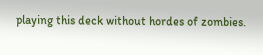playing this deck without hordes of zombies.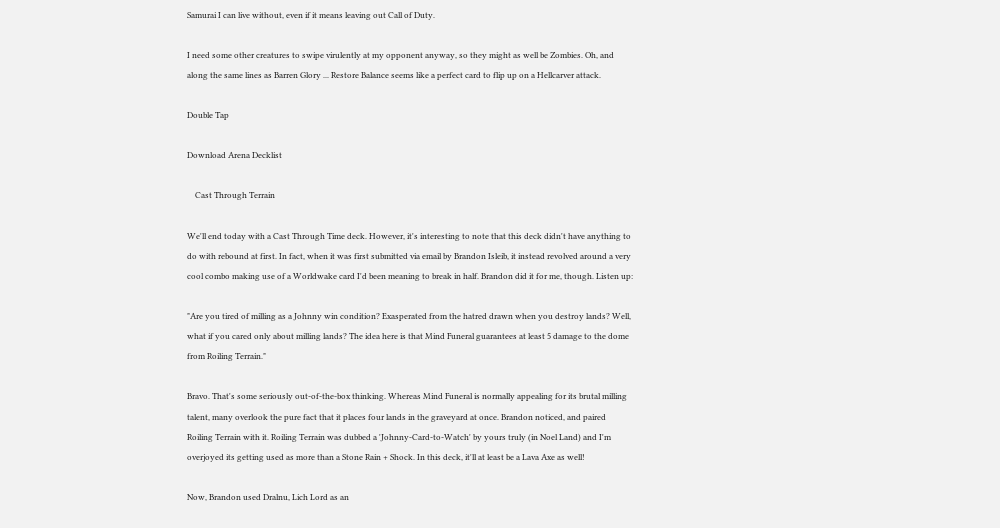Samurai I can live without, even if it means leaving out Call of Duty.

I need some other creatures to swipe virulently at my opponent anyway, so they might as well be Zombies. Oh, and along the same lines as Barren Glory ... Restore Balance seems like a perfect card to flip up on a Hellcarver attack.

Double Tap

Download Arena Decklist

    Cast Through Terrain

We'll end today with a Cast Through Time deck. However, it's interesting to note that this deck didn't have anything to do with rebound at first. In fact, when it was first submitted via email by Brandon Isleib, it instead revolved around a very cool combo making use of a Worldwake card I'd been meaning to break in half. Brandon did it for me, though. Listen up:

"Are you tired of milling as a Johnny win condition? Exasperated from the hatred drawn when you destroy lands? Well, what if you cared only about milling lands? The idea here is that Mind Funeral guarantees at least 5 damage to the dome from Roiling Terrain."

Bravo. That's some seriously out-of-the-box thinking. Whereas Mind Funeral is normally appealing for its brutal milling talent, many overlook the pure fact that it places four lands in the graveyard at once. Brandon noticed, and paired Roiling Terrain with it. Roiling Terrain was dubbed a 'Johnny-Card-to-Watch' by yours truly (in Noel Land) and I'm overjoyed its getting used as more than a Stone Rain + Shock. In this deck, it'll at least be a Lava Axe as well!

Now, Brandon used Dralnu, Lich Lord as an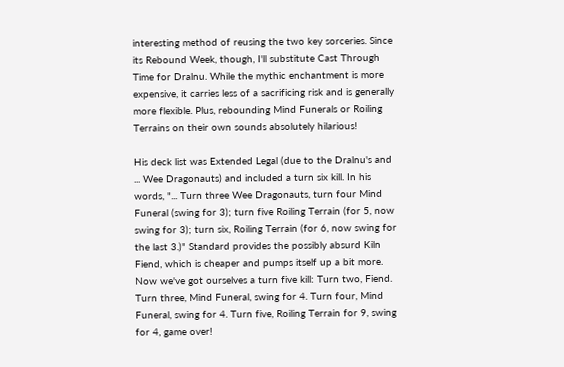interesting method of reusing the two key sorceries. Since its Rebound Week, though, I'll substitute Cast Through Time for Dralnu. While the mythic enchantment is more expensive, it carries less of a sacrificing risk and is generally more flexible. Plus, rebounding Mind Funerals or Roiling Terrains on their own sounds absolutely hilarious!

His deck list was Extended Legal (due to the Dralnu's and ... Wee Dragonauts) and included a turn six kill. In his words, "... Turn three Wee Dragonauts, turn four Mind Funeral (swing for 3); turn five Roiling Terrain (for 5, now swing for 3); turn six, Roiling Terrain (for 6, now swing for the last 3.)" Standard provides the possibly absurd Kiln Fiend, which is cheaper and pumps itself up a bit more. Now we've got ourselves a turn five kill: Turn two, Fiend. Turn three, Mind Funeral, swing for 4. Turn four, Mind Funeral, swing for 4. Turn five, Roiling Terrain for 9, swing for 4, game over!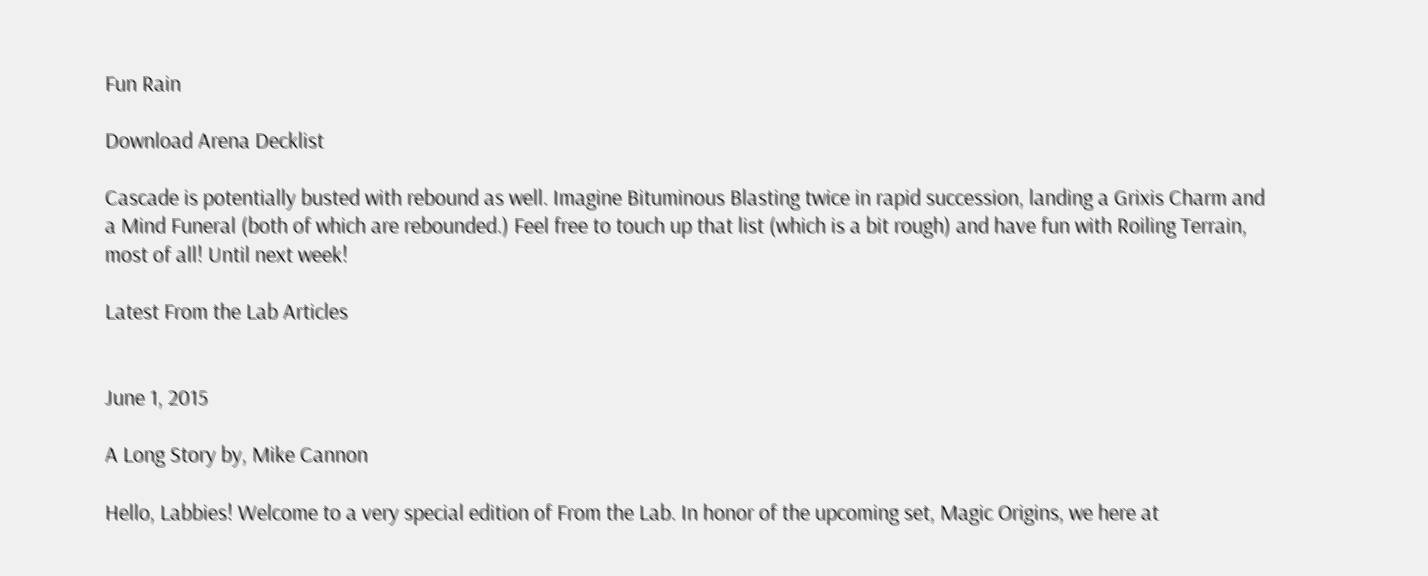Fun Rain

Download Arena Decklist

Cascade is potentially busted with rebound as well. Imagine Bituminous Blasting twice in rapid succession, landing a Grixis Charm and a Mind Funeral (both of which are rebounded.) Feel free to touch up that list (which is a bit rough) and have fun with Roiling Terrain, most of all! Until next week!

Latest From the Lab Articles


June 1, 2015

A Long Story by, Mike Cannon

Hello, Labbies! Welcome to a very special edition of From the Lab. In honor of the upcoming set, Magic Origins, we here at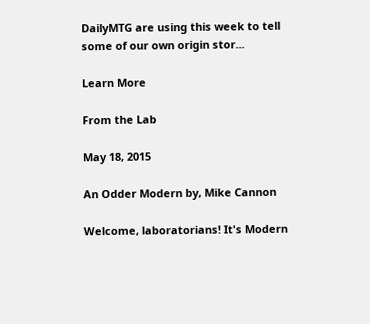DailyMTG are using this week to tell some of our own origin stor...

Learn More

From the Lab

May 18, 2015

An Odder Modern by, Mike Cannon

Welcome, laboratorians! It's Modern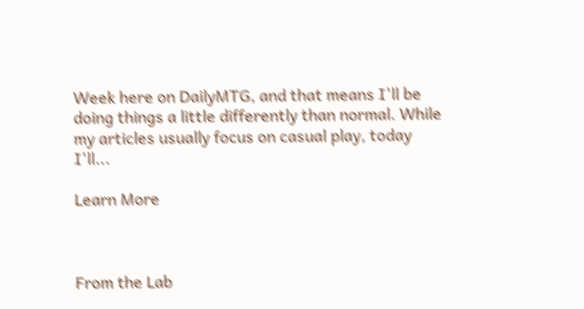Week here on DailyMTG, and that means I'll be doing things a little differently than normal. While my articles usually focus on casual play, today I'll...

Learn More



From the Lab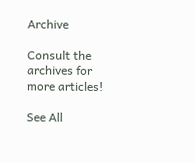Archive

Consult the archives for more articles!

See All